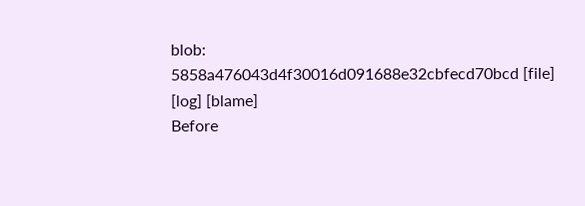blob: 5858a476043d4f30016d091688e32cbfecd70bcd [file] [log] [blame]
Before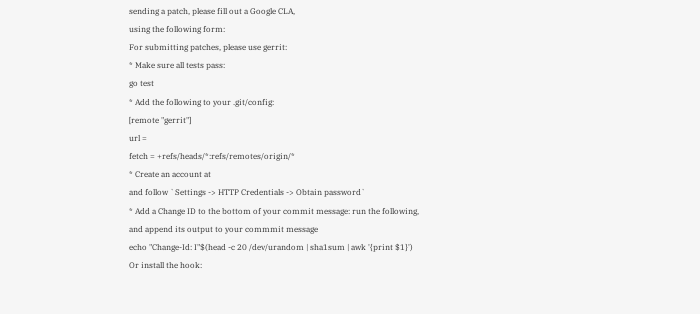sending a patch, please fill out a Google CLA,
using the following form:
For submitting patches, please use gerrit:
* Make sure all tests pass:
go test
* Add the following to your .git/config:
[remote "gerrit"]
url =
fetch = +refs/heads/*:refs/remotes/origin/*
* Create an account at
and follow `Settings -> HTTP Credentials -> Obtain password`
* Add a Change ID to the bottom of your commit message: run the following,
and append its output to your commmit message
echo "Change-Id: I"$(head -c 20 /dev/urandom | sha1sum | awk '{print $1}')
Or install the hook: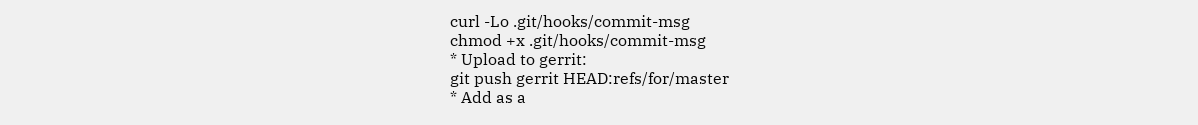curl -Lo .git/hooks/commit-msg
chmod +x .git/hooks/commit-msg
* Upload to gerrit:
git push gerrit HEAD:refs/for/master
* Add as a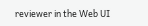reviewer in the Web UI